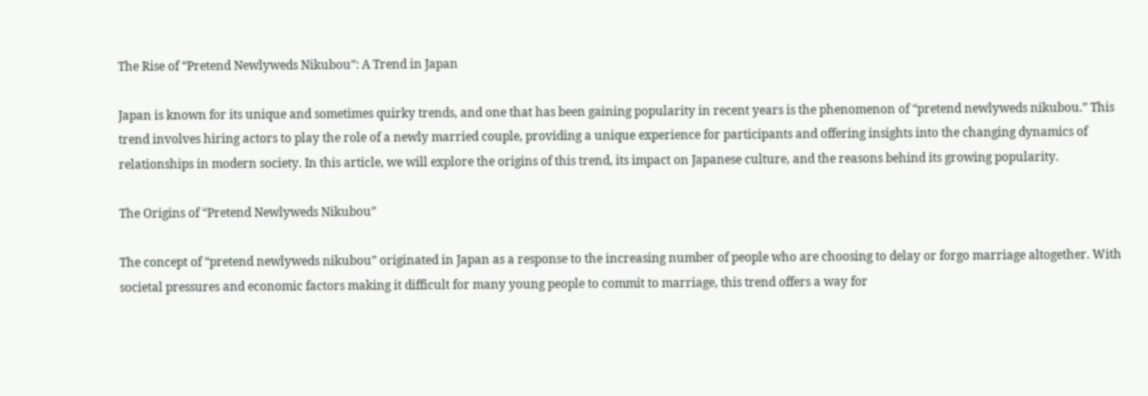The Rise of “Pretend Newlyweds Nikubou”: A Trend in Japan

Japan is known for its unique and sometimes quirky trends, and one that has been gaining popularity in recent years is the phenomenon of “pretend newlyweds nikubou.” This trend involves hiring actors to play the role of a newly married couple, providing a unique experience for participants and offering insights into the changing dynamics of relationships in modern society. In this article, we will explore the origins of this trend, its impact on Japanese culture, and the reasons behind its growing popularity.

The Origins of “Pretend Newlyweds Nikubou”

The concept of “pretend newlyweds nikubou” originated in Japan as a response to the increasing number of people who are choosing to delay or forgo marriage altogether. With societal pressures and economic factors making it difficult for many young people to commit to marriage, this trend offers a way for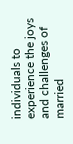individuals to experience the joys and challenges of married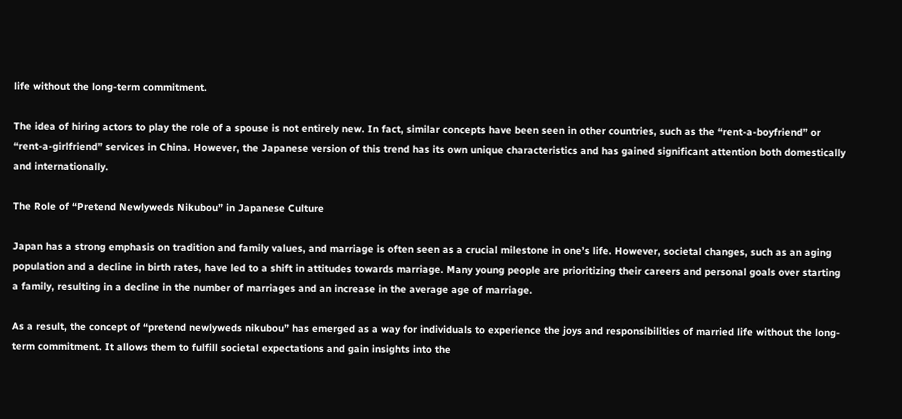life without the long-term commitment.

The idea of hiring actors to play the role of a spouse is not entirely new. In fact, similar concepts have been seen in other countries, such as the “rent-a-boyfriend” or “rent-a-girlfriend” services in China. However, the Japanese version of this trend has its own unique characteristics and has gained significant attention both domestically and internationally.

The Role of “Pretend Newlyweds Nikubou” in Japanese Culture

Japan has a strong emphasis on tradition and family values, and marriage is often seen as a crucial milestone in one’s life. However, societal changes, such as an aging population and a decline in birth rates, have led to a shift in attitudes towards marriage. Many young people are prioritizing their careers and personal goals over starting a family, resulting in a decline in the number of marriages and an increase in the average age of marriage.

As a result, the concept of “pretend newlyweds nikubou” has emerged as a way for individuals to experience the joys and responsibilities of married life without the long-term commitment. It allows them to fulfill societal expectations and gain insights into the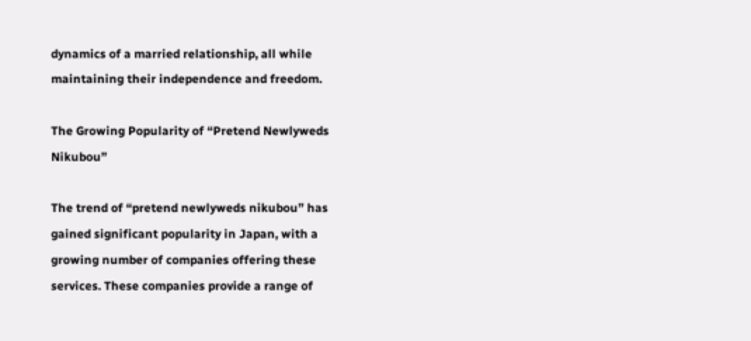dynamics of a married relationship, all while maintaining their independence and freedom.

The Growing Popularity of “Pretend Newlyweds Nikubou”

The trend of “pretend newlyweds nikubou” has gained significant popularity in Japan, with a growing number of companies offering these services. These companies provide a range of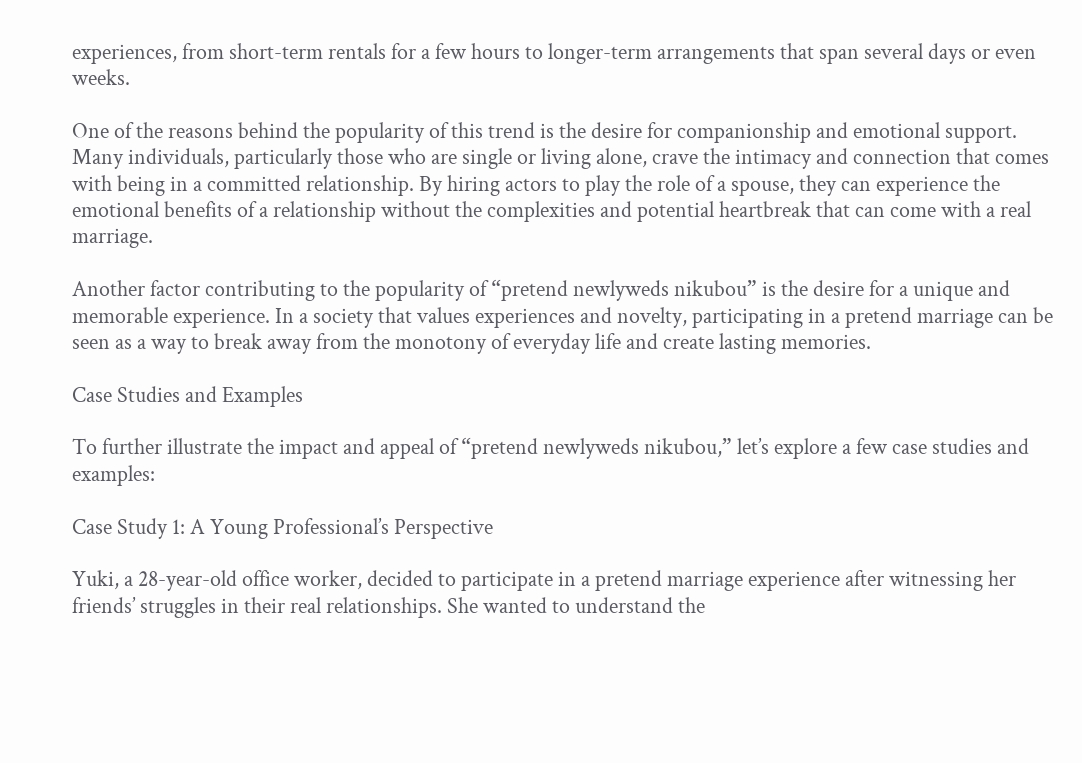experiences, from short-term rentals for a few hours to longer-term arrangements that span several days or even weeks.

One of the reasons behind the popularity of this trend is the desire for companionship and emotional support. Many individuals, particularly those who are single or living alone, crave the intimacy and connection that comes with being in a committed relationship. By hiring actors to play the role of a spouse, they can experience the emotional benefits of a relationship without the complexities and potential heartbreak that can come with a real marriage.

Another factor contributing to the popularity of “pretend newlyweds nikubou” is the desire for a unique and memorable experience. In a society that values experiences and novelty, participating in a pretend marriage can be seen as a way to break away from the monotony of everyday life and create lasting memories.

Case Studies and Examples

To further illustrate the impact and appeal of “pretend newlyweds nikubou,” let’s explore a few case studies and examples:

Case Study 1: A Young Professional’s Perspective

Yuki, a 28-year-old office worker, decided to participate in a pretend marriage experience after witnessing her friends’ struggles in their real relationships. She wanted to understand the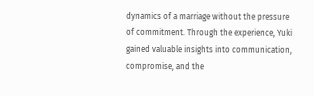dynamics of a marriage without the pressure of commitment. Through the experience, Yuki gained valuable insights into communication, compromise, and the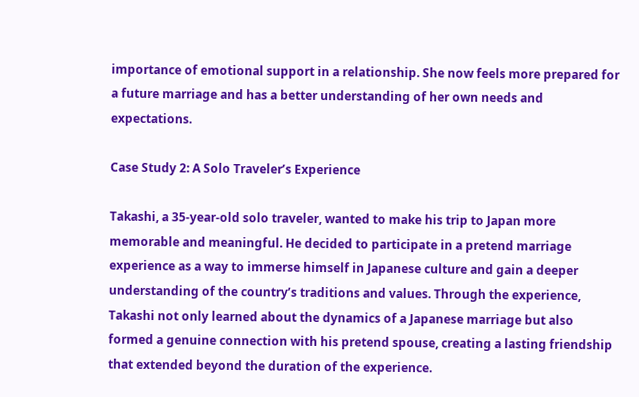importance of emotional support in a relationship. She now feels more prepared for a future marriage and has a better understanding of her own needs and expectations.

Case Study 2: A Solo Traveler’s Experience

Takashi, a 35-year-old solo traveler, wanted to make his trip to Japan more memorable and meaningful. He decided to participate in a pretend marriage experience as a way to immerse himself in Japanese culture and gain a deeper understanding of the country’s traditions and values. Through the experience, Takashi not only learned about the dynamics of a Japanese marriage but also formed a genuine connection with his pretend spouse, creating a lasting friendship that extended beyond the duration of the experience.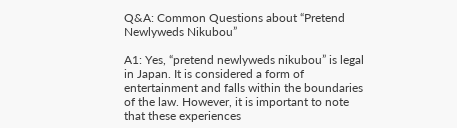Q&A: Common Questions about “Pretend Newlyweds Nikubou”

A1: Yes, “pretend newlyweds nikubou” is legal in Japan. It is considered a form of entertainment and falls within the boundaries of the law. However, it is important to note that these experiences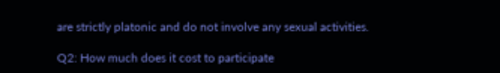are strictly platonic and do not involve any sexual activities.

Q2: How much does it cost to participate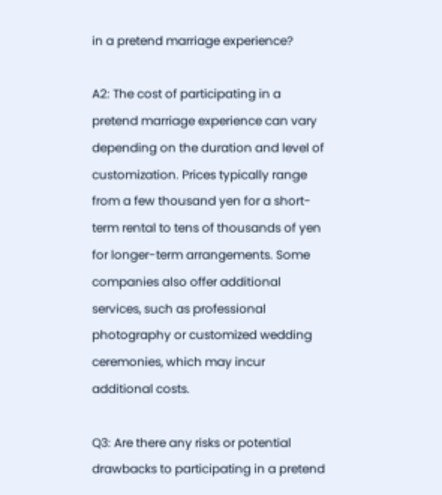in a pretend marriage experience?

A2: The cost of participating in a pretend marriage experience can vary depending on the duration and level of customization. Prices typically range from a few thousand yen for a short-term rental to tens of thousands of yen for longer-term arrangements. Some companies also offer additional services, such as professional photography or customized wedding ceremonies, which may incur additional costs.

Q3: Are there any risks or potential drawbacks to participating in a pretend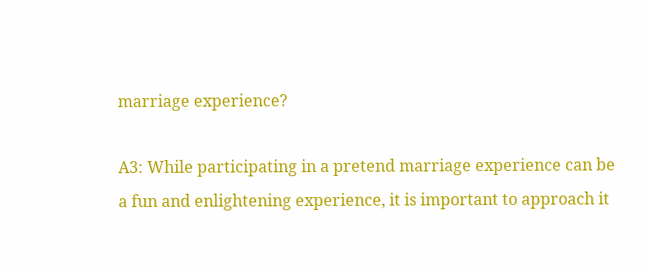marriage experience?

A3: While participating in a pretend marriage experience can be a fun and enlightening experience, it is important to approach it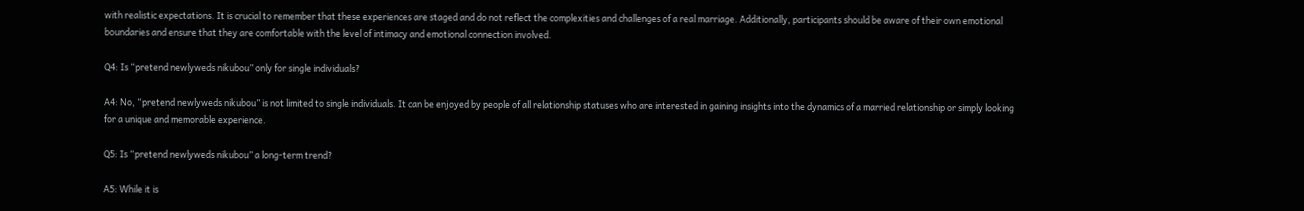with realistic expectations. It is crucial to remember that these experiences are staged and do not reflect the complexities and challenges of a real marriage. Additionally, participants should be aware of their own emotional boundaries and ensure that they are comfortable with the level of intimacy and emotional connection involved.

Q4: Is “pretend newlyweds nikubou” only for single individuals?

A4: No, “pretend newlyweds nikubou” is not limited to single individuals. It can be enjoyed by people of all relationship statuses who are interested in gaining insights into the dynamics of a married relationship or simply looking for a unique and memorable experience.

Q5: Is “pretend newlyweds nikubou” a long-term trend?

A5: While it is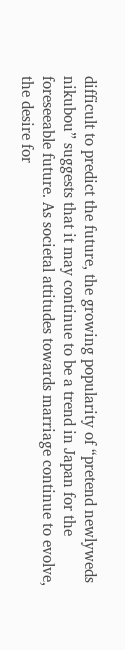difficult to predict the future, the growing popularity of “pretend newlyweds nikubou” suggests that it may continue to be a trend in Japan for the foreseeable future. As societal attitudes towards marriage continue to evolve, the desire for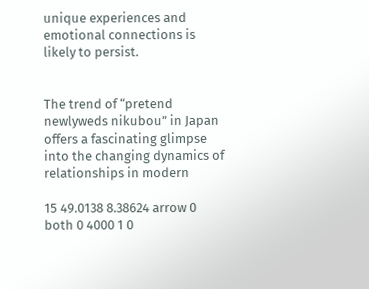unique experiences and emotional connections is likely to persist.


The trend of “pretend newlyweds nikubou” in Japan offers a fascinating glimpse into the changing dynamics of relationships in modern

15 49.0138 8.38624 arrow 0 both 0 4000 1 0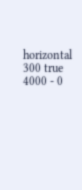horizontal 300 true 4000 - 0